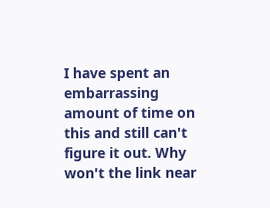I have spent an embarrassing amount of time on this and still can't figure it out. Why won't the link near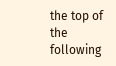the top of the following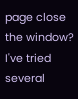page close the window? I've tried several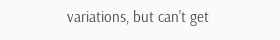variations, but can't get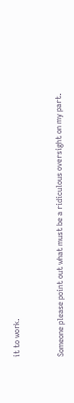it to work.


Someone please point out what must be a ridiculous oversight on my part.